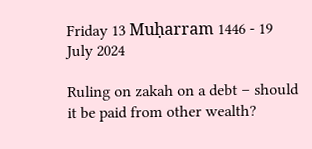Friday 13 Muḥarram 1446 - 19 July 2024

Ruling on zakah on a debt – should it be paid from other wealth?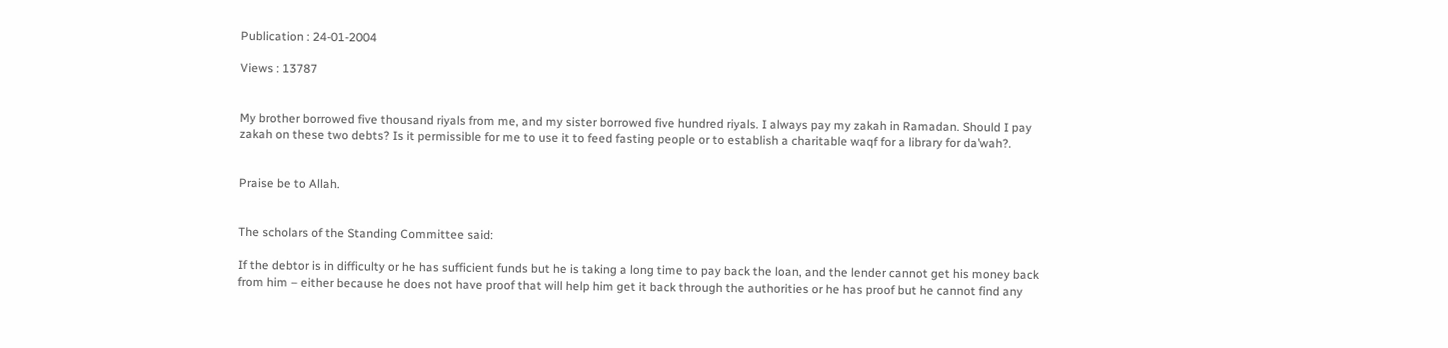Publication : 24-01-2004

Views : 13787


My brother borrowed five thousand riyals from me, and my sister borrowed five hundred riyals. I always pay my zakah in Ramadan. Should I pay zakah on these two debts? Is it permissible for me to use it to feed fasting people or to establish a charitable waqf for a library for da’wah?.


Praise be to Allah.


The scholars of the Standing Committee said:

If the debtor is in difficulty or he has sufficient funds but he is taking a long time to pay back the loan, and the lender cannot get his money back from him – either because he does not have proof that will help him get it back through the authorities or he has proof but he cannot find any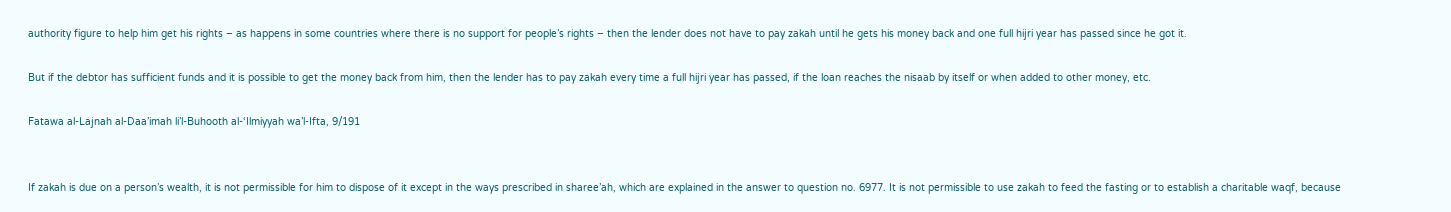authority figure to help him get his rights – as happens in some countries where there is no support for people’s rights – then the lender does not have to pay zakah until he gets his money back and one full hijri year has passed since he got it.

But if the debtor has sufficient funds and it is possible to get the money back from him, then the lender has to pay zakah every time a full hijri year has passed, if the loan reaches the nisaab by itself or when added to other money, etc.

Fatawa al-Lajnah al-Daa’imah li’l-Buhooth al-‘Ilmiyyah wa’l-Ifta, 9/191


If zakah is due on a person’s wealth, it is not permissible for him to dispose of it except in the ways prescribed in sharee’ah, which are explained in the answer to question no. 6977. It is not permissible to use zakah to feed the fasting or to establish a charitable waqf, because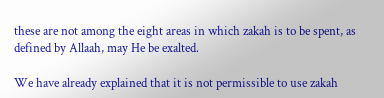these are not among the eight areas in which zakah is to be spent, as defined by Allaah, may He be exalted.

We have already explained that it is not permissible to use zakah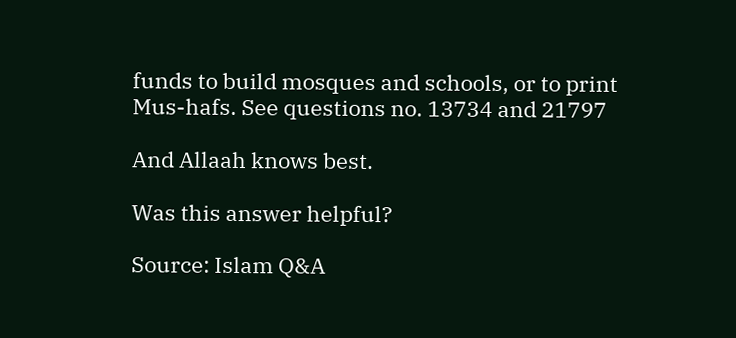funds to build mosques and schools, or to print Mus-hafs. See questions no. 13734 and 21797

And Allaah knows best.

Was this answer helpful?

Source: Islam Q&A